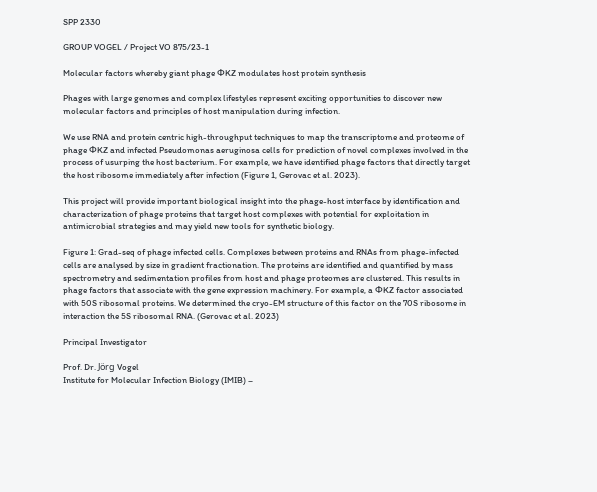SPP 2330

GROUP VOGEL / Project VO 875/23-1

Molecular factors whereby giant phage ΦKZ modulates host protein synthesis

Phages with large genomes and complex lifestyles represent exciting opportunities to discover new molecular factors and principles of host manipulation during infection.

We use RNA and protein centric high-throughput techniques to map the transcriptome and proteome of phage ΦKZ and infected Pseudomonas aeruginosa cells for prediction of novel complexes involved in the process of usurping the host bacterium. For example, we have identified phage factors that directly target the host ribosome immediately after infection (Figure 1, Gerovac et al. 2023).

This project will provide important biological insight into the phage-host interface by identification and characterization of phage proteins that target host complexes with potential for exploitation in antimicrobial strategies and may yield new tools for synthetic biology.

Figure 1: Grad-seq of phage infected cells. Complexes between proteins and RNAs from phage-infected cells are analysed by size in gradient fractionation. The proteins are identified and quantified by mass spectrometry and sedimentation profiles from host and phage proteomes are clustered. This results in phage factors that associate with the gene expression machinery. For example, a ΦKZ factor associated with 50S ribosomal proteins. We determined the cryo-EM structure of this factor on the 70S ribosome in interaction the 5S ribosomal RNA. (Gerovac et al. 2023)

Principal Investigator

Prof. Dr. Jörg Vogel
Institute for Molecular Infection Biology (IMIB) –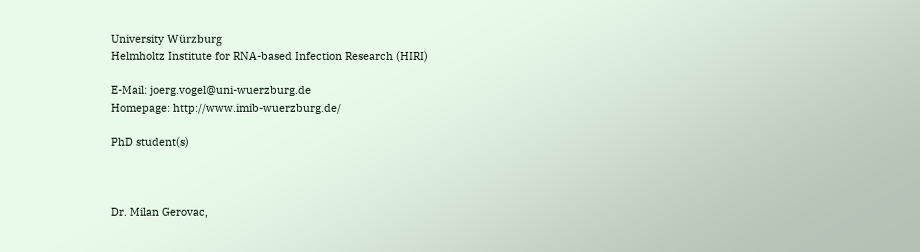University Würzburg
Helmholtz Institute for RNA-based Infection Research (HIRI)

E-Mail: joerg.vogel@uni-wuerzburg.de
Homepage: http://www.imib-wuerzburg.de/

PhD student(s)



Dr. Milan Gerovac,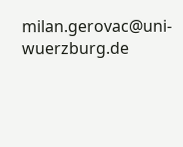milan.gerovac@uni-wuerzburg.de